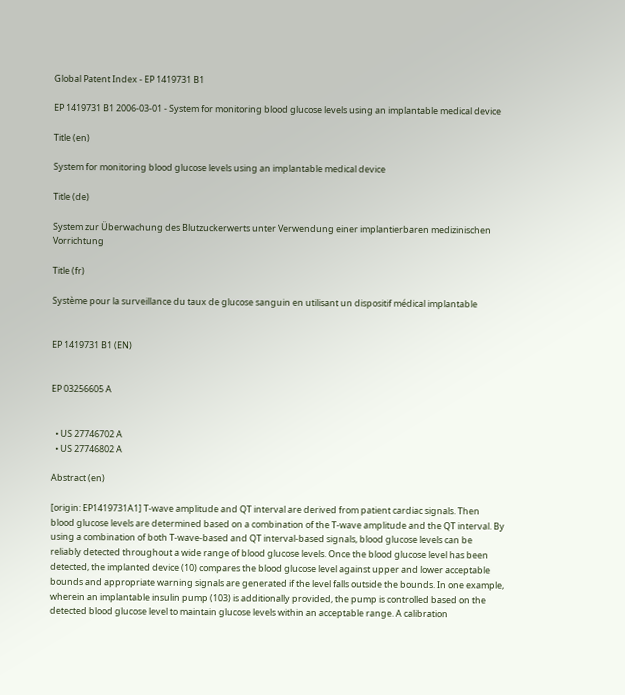Global Patent Index - EP 1419731 B1

EP 1419731 B1 2006-03-01 - System for monitoring blood glucose levels using an implantable medical device

Title (en)

System for monitoring blood glucose levels using an implantable medical device

Title (de)

System zur Überwachung des Blutzuckerwerts unter Verwendung einer implantierbaren medizinischen Vorrichtung

Title (fr)

Système pour la surveillance du taux de glucose sanguin en utilisant un dispositif médical implantable


EP 1419731 B1 (EN)


EP 03256605 A


  • US 27746702 A
  • US 27746802 A

Abstract (en)

[origin: EP1419731A1] T-wave amplitude and QT interval are derived from patient cardiac signals. Then blood glucose levels are determined based on a combination of the T-wave amplitude and the QT interval. By using a combination of both T-wave-based and QT interval-based signals, blood glucose levels can be reliably detected throughout a wide range of blood glucose levels. Once the blood glucose level has been detected, the implanted device (10) compares the blood glucose level against upper and lower acceptable bounds and appropriate warning signals are generated if the level falls outside the bounds. In one example, wherein an implantable insulin pump (103) is additionally provided, the pump is controlled based on the detected blood glucose level to maintain glucose levels within an acceptable range. A calibration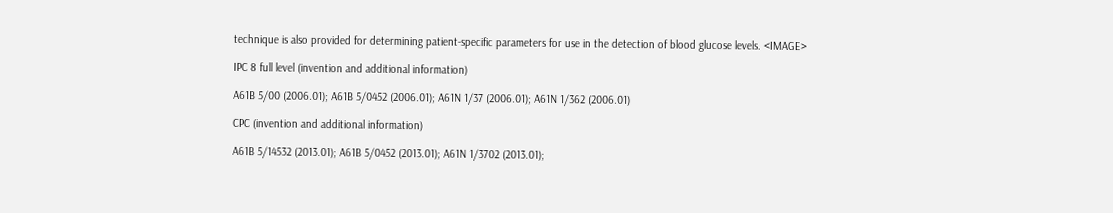technique is also provided for determining patient-specific parameters for use in the detection of blood glucose levels. <IMAGE>

IPC 8 full level (invention and additional information)

A61B 5/00 (2006.01); A61B 5/0452 (2006.01); A61N 1/37 (2006.01); A61N 1/362 (2006.01)

CPC (invention and additional information)

A61B 5/14532 (2013.01); A61B 5/0452 (2013.01); A61N 1/3702 (2013.01);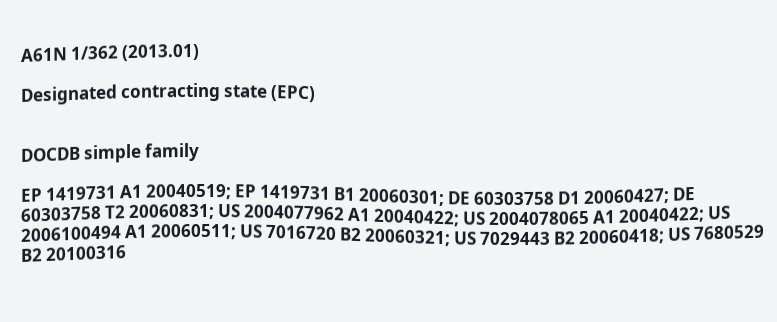A61N 1/362 (2013.01)

Designated contracting state (EPC)


DOCDB simple family

EP 1419731 A1 20040519; EP 1419731 B1 20060301; DE 60303758 D1 20060427; DE 60303758 T2 20060831; US 2004077962 A1 20040422; US 2004078065 A1 20040422; US 2006100494 A1 20060511; US 7016720 B2 20060321; US 7029443 B2 20060418; US 7680529 B2 20100316